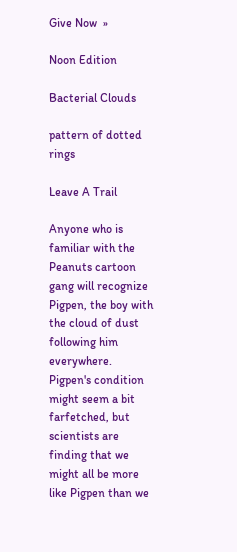Give Now  »

Noon Edition

Bacterial Clouds

pattern of dotted rings

Leave A Trail

Anyone who is familiar with the Peanuts cartoon gang will recognize Pigpen, the boy with the cloud of dust following him everywhere. Pigpen's condition might seem a bit farfetched, but scientists are finding that we might all be more like Pigpen than we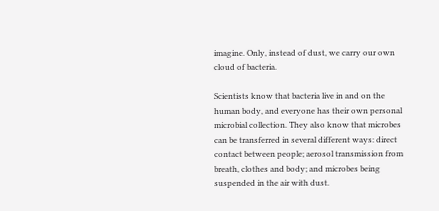imagine. Only, instead of dust, we carry our own cloud of bacteria.

Scientists know that bacteria live in and on the human body, and everyone has their own personal microbial collection. They also know that microbes can be transferred in several different ways: direct contact between people; aerosol transmission from breath, clothes and body; and microbes being suspended in the air with dust.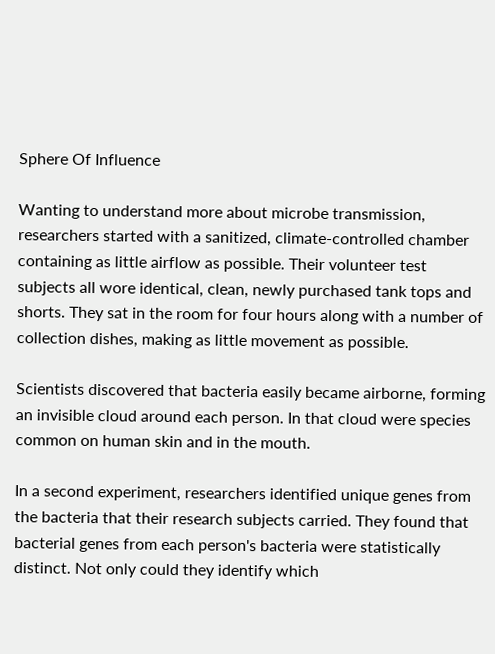Sphere Of Influence

Wanting to understand more about microbe transmission, researchers started with a sanitized, climate-controlled chamber containing as little airflow as possible. Their volunteer test subjects all wore identical, clean, newly purchased tank tops and shorts. They sat in the room for four hours along with a number of collection dishes, making as little movement as possible.

Scientists discovered that bacteria easily became airborne, forming an invisible cloud around each person. In that cloud were species common on human skin and in the mouth.

In a second experiment, researchers identified unique genes from the bacteria that their research subjects carried. They found that bacterial genes from each person's bacteria were statistically distinct. Not only could they identify which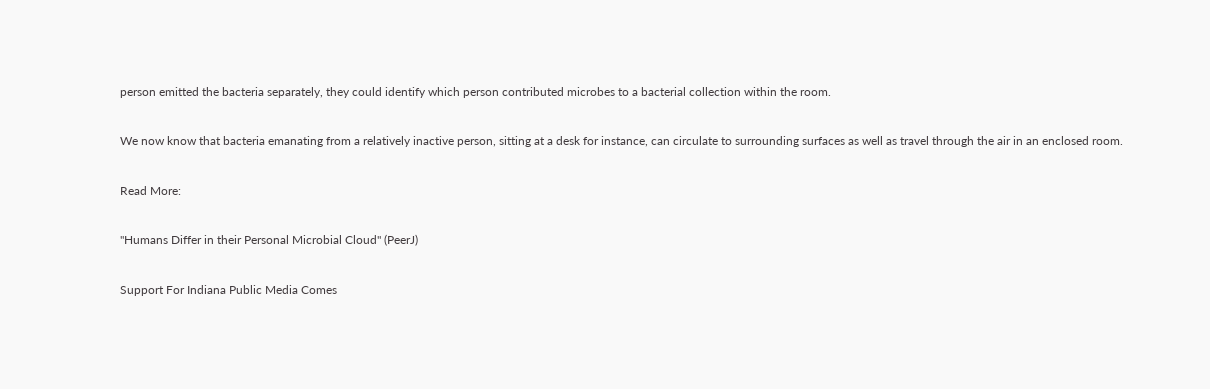person emitted the bacteria separately, they could identify which person contributed microbes to a bacterial collection within the room.

We now know that bacteria emanating from a relatively inactive person, sitting at a desk for instance, can circulate to surrounding surfaces as well as travel through the air in an enclosed room.

Read More:

"Humans Differ in their Personal Microbial Cloud" (PeerJ)

Support For Indiana Public Media Comes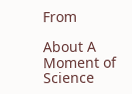From

About A Moment of Science